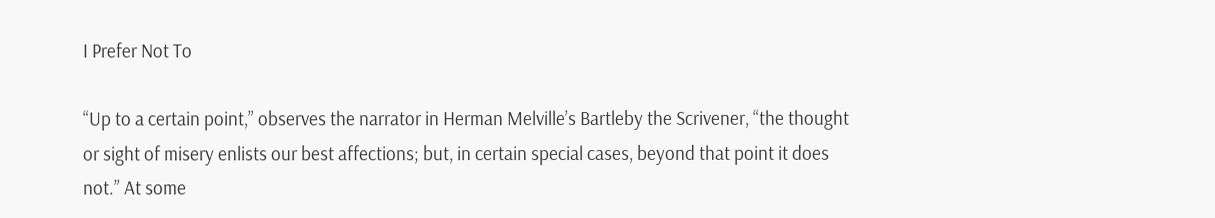I Prefer Not To

“Up to a certain point,” observes the narrator in Herman Melville’s Bartleby the Scrivener, “the thought or sight of misery enlists our best affections; but, in certain special cases, beyond that point it does not.” At some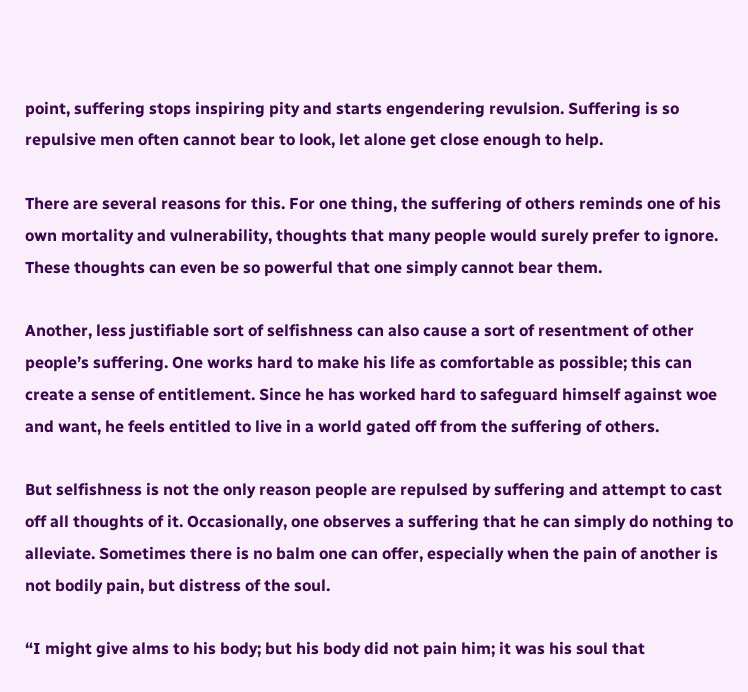point, suffering stops inspiring pity and starts engendering revulsion. Suffering is so repulsive men often cannot bear to look, let alone get close enough to help.

There are several reasons for this. For one thing, the suffering of others reminds one of his own mortality and vulnerability, thoughts that many people would surely prefer to ignore. These thoughts can even be so powerful that one simply cannot bear them.

Another, less justifiable sort of selfishness can also cause a sort of resentment of other people’s suffering. One works hard to make his life as comfortable as possible; this can create a sense of entitlement. Since he has worked hard to safeguard himself against woe and want, he feels entitled to live in a world gated off from the suffering of others.

But selfishness is not the only reason people are repulsed by suffering and attempt to cast off all thoughts of it. Occasionally, one observes a suffering that he can simply do nothing to alleviate. Sometimes there is no balm one can offer, especially when the pain of another is not bodily pain, but distress of the soul.

“I might give alms to his body; but his body did not pain him; it was his soul that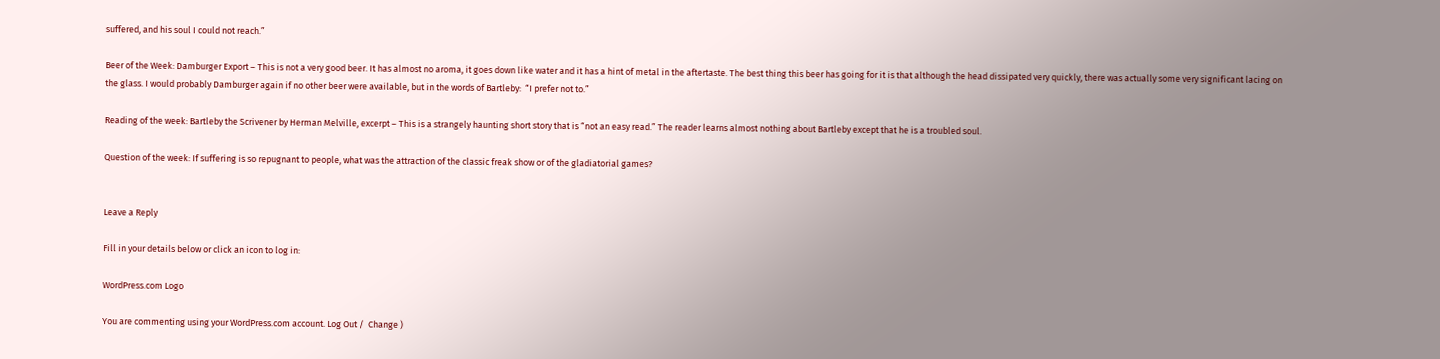suffered, and his soul I could not reach.”

Beer of the Week: Damburger Export – This is not a very good beer. It has almost no aroma, it goes down like water and it has a hint of metal in the aftertaste. The best thing this beer has going for it is that although the head dissipated very quickly, there was actually some very significant lacing on the glass. I would probably Damburger again if no other beer were available, but in the words of Bartleby:  “I prefer not to.”

Reading of the week: Bartleby the Scrivener by Herman Melville, excerpt – This is a strangely haunting short story that is “not an easy read.” The reader learns almost nothing about Bartleby except that he is a troubled soul.

Question of the week: If suffering is so repugnant to people, what was the attraction of the classic freak show or of the gladiatorial games?


Leave a Reply

Fill in your details below or click an icon to log in:

WordPress.com Logo

You are commenting using your WordPress.com account. Log Out /  Change )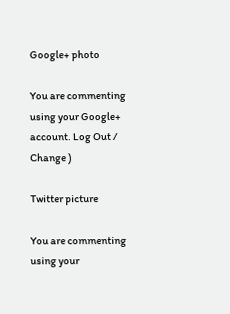Google+ photo

You are commenting using your Google+ account. Log Out /  Change )

Twitter picture

You are commenting using your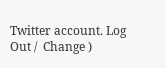Twitter account. Log Out /  Change )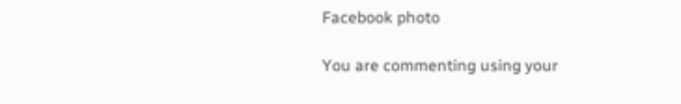Facebook photo

You are commenting using your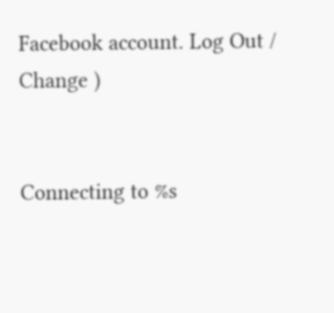Facebook account. Log Out /  Change )


Connecting to %s